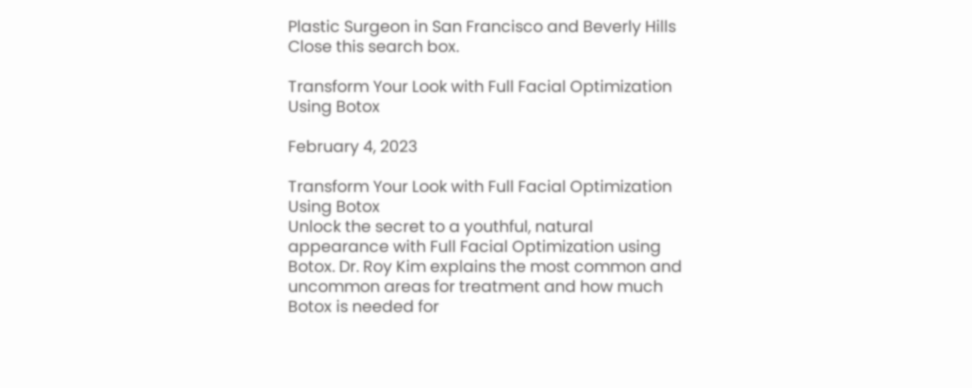Plastic Surgeon in San Francisco and Beverly Hills
Close this search box.

Transform Your Look with Full Facial Optimization Using Botox

February 4, 2023

Transform Your Look with Full Facial Optimization Using Botox
Unlock the secret to a youthful, natural appearance with Full Facial Optimization using Botox. Dr. Roy Kim explains the most common and uncommon areas for treatment and how much Botox is needed for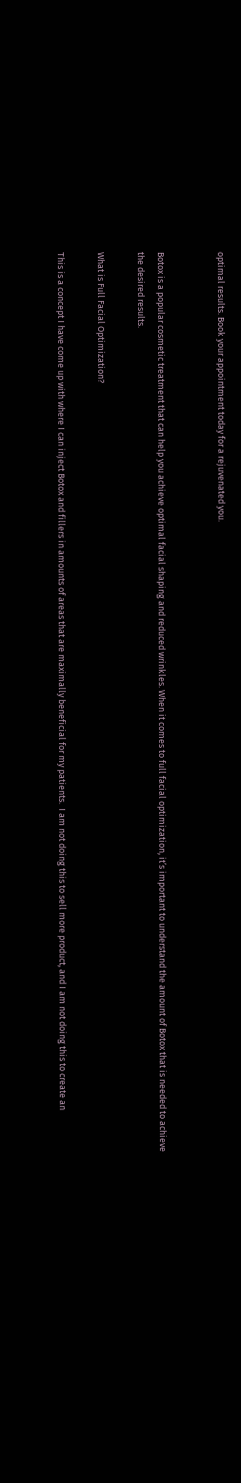optimal results. Book your appointment today for a rejuvenated you.


Botox is a popular cosmetic treatment that can help you achieve optimal facial shaping and reduced wrinkles. When it comes to full facial optimization, it’s important to understand the amount of Botox that is needed to achieve the desired results.

What is Full Facial Optimization?

This is a concept I have come up with where I can inject Botox and fillers in amounts of areas that are maximally beneficial for my patients.  I am not doing this to sell more product, and I am not doing this to create an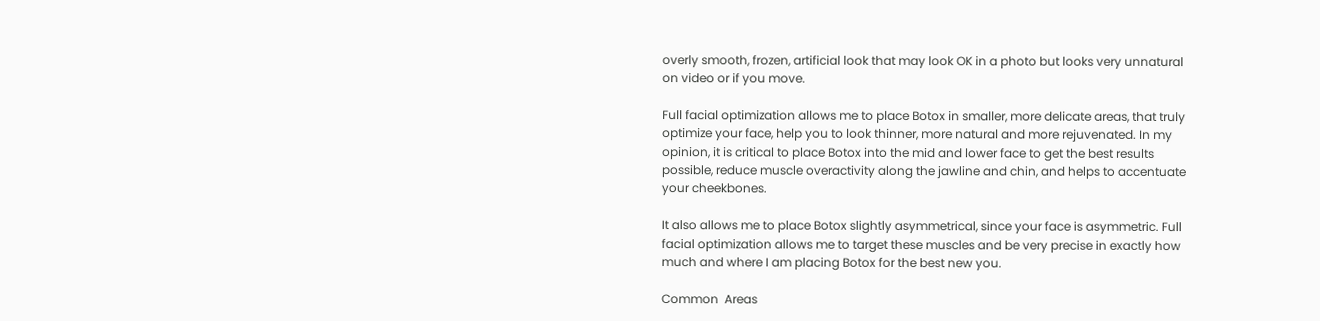overly smooth, frozen, artificial look that may look OK in a photo but looks very unnatural on video or if you move.

Full facial optimization allows me to place Botox in smaller, more delicate areas, that truly optimize your face, help you to look thinner, more natural and more rejuvenated. In my opinion, it is critical to place Botox into the mid and lower face to get the best results possible, reduce muscle overactivity along the jawline and chin, and helps to accentuate your cheekbones.

It also allows me to place Botox slightly asymmetrical, since your face is asymmetric. Full facial optimization allows me to target these muscles and be very precise in exactly how much and where I am placing Botox for the best new you.

Common  Areas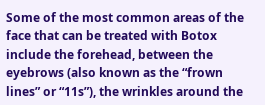Some of the most common areas of the face that can be treated with Botox include the forehead, between the eyebrows (also known as the “frown lines” or “11s”), the wrinkles around the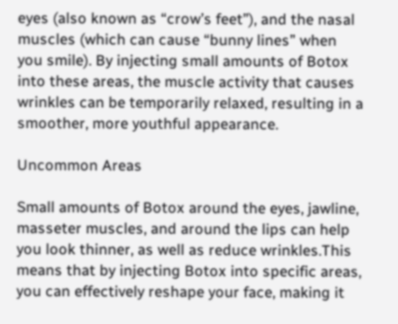eyes (also known as “crow’s feet”), and the nasal muscles (which can cause “bunny lines” when you smile). By injecting small amounts of Botox into these areas, the muscle activity that causes wrinkles can be temporarily relaxed, resulting in a smoother, more youthful appearance.

Uncommon Areas

Small amounts of Botox around the eyes, jawline, masseter muscles, and around the lips can help you look thinner, as well as reduce wrinkles.This means that by injecting Botox into specific areas, you can effectively reshape your face, making it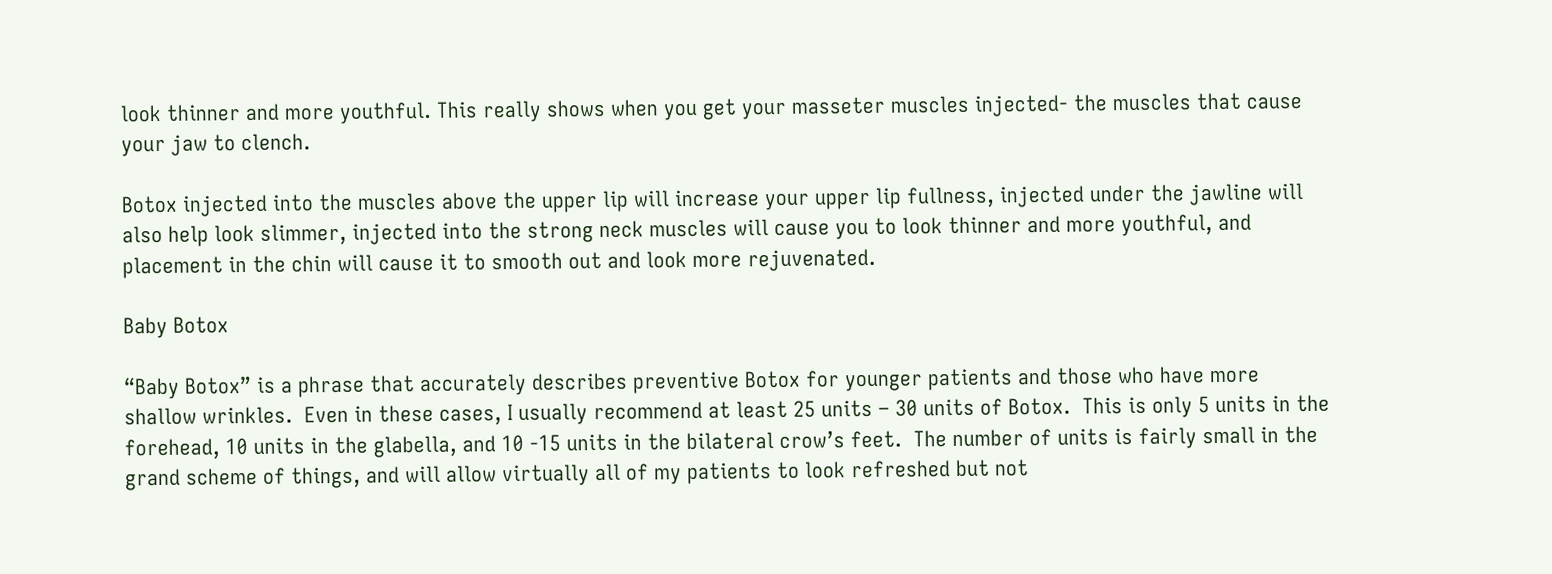look thinner and more youthful. This really shows when you get your masseter muscles injected- the muscles that cause your jaw to clench.

Botox injected into the muscles above the upper lip will increase your upper lip fullness, injected under the jawline will also help look slimmer, injected into the strong neck muscles will cause you to look thinner and more youthful, and placement in the chin will cause it to smooth out and look more rejuvenated.

Baby Botox

“Baby Botox” is a phrase that accurately describes preventive Botox for younger patients and those who have more shallow wrinkles.  Even in these cases, I usually recommend at least 25 units – 30 units of Botox.  This is only 5 units in the forehead, 10 units in the glabella, and 10 -15 units in the bilateral crow’s feet.  The number of units is fairly small in the grand scheme of things, and will allow virtually all of my patients to look refreshed but not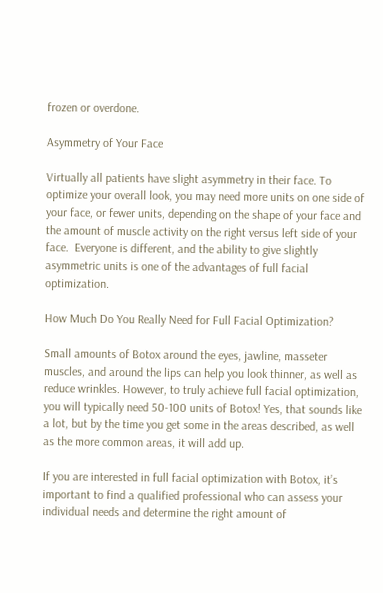frozen or overdone.

Asymmetry of Your Face

Virtually all patients have slight asymmetry in their face. To optimize your overall look, you may need more units on one side of your face, or fewer units, depending on the shape of your face and the amount of muscle activity on the right versus left side of your face.  Everyone is different, and the ability to give slightly asymmetric units is one of the advantages of full facial optimization.

How Much Do You Really Need for Full Facial Optimization?

Small amounts of Botox around the eyes, jawline, masseter muscles, and around the lips can help you look thinner, as well as reduce wrinkles. However, to truly achieve full facial optimization, you will typically need 50-100 units of Botox! Yes, that sounds like a lot, but by the time you get some in the areas described, as well as the more common areas, it will add up.

If you are interested in full facial optimization with Botox, it’s important to find a qualified professional who can assess your individual needs and determine the right amount of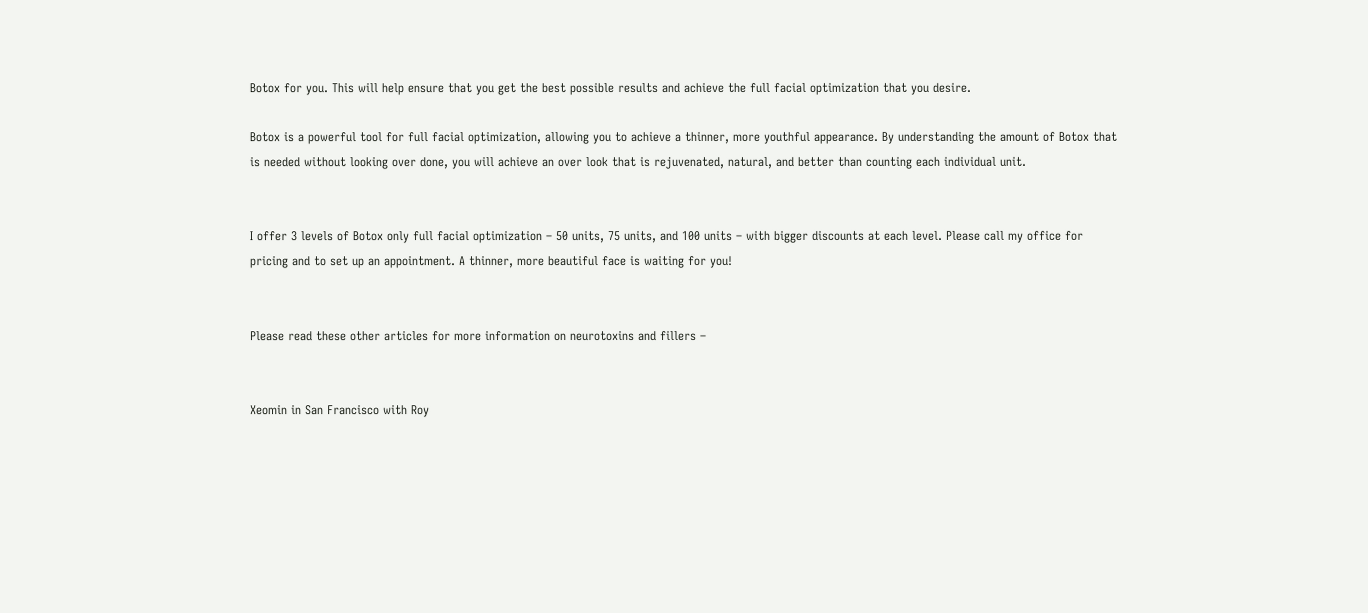Botox for you. This will help ensure that you get the best possible results and achieve the full facial optimization that you desire.

Botox is a powerful tool for full facial optimization, allowing you to achieve a thinner, more youthful appearance. By understanding the amount of Botox that is needed without looking over done, you will achieve an over look that is rejuvenated, natural, and better than counting each individual unit.


I offer 3 levels of Botox only full facial optimization – 50 units, 75 units, and 100 units – with bigger discounts at each level. Please call my office for pricing and to set up an appointment. A thinner, more beautiful face is waiting for you!


Please read these other articles for more information on neurotoxins and fillers –


Xeomin in San Francisco with Roy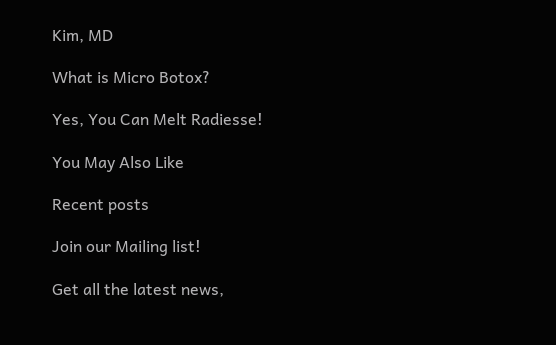Kim, MD

What is Micro Botox?

Yes, You Can Melt Radiesse!

You May Also Like

Recent posts

Join our Mailing list!

Get all the latest news,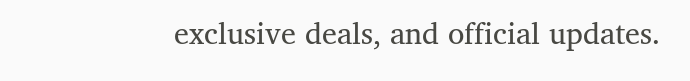exclusive deals, and official updates.